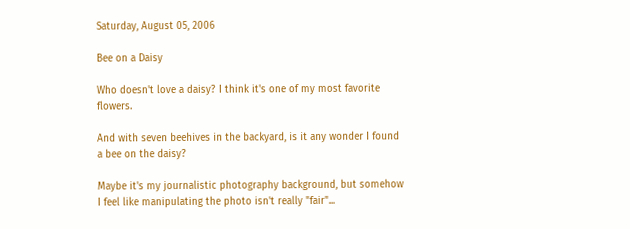Saturday, August 05, 2006

Bee on a Daisy

Who doesn't love a daisy? I think it's one of my most favorite flowers.

And with seven beehives in the backyard, is it any wonder I found a bee on the daisy?

Maybe it's my journalistic photography background, but somehow I feel like manipulating the photo isn't really "fair"...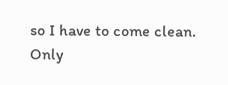so I have to come clean. Only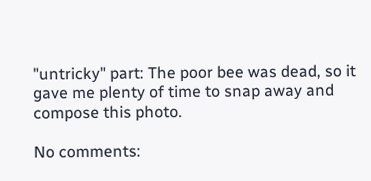"untricky" part: The poor bee was dead, so it gave me plenty of time to snap away and compose this photo.

No comments: